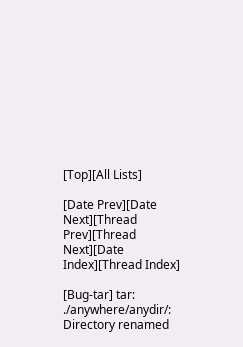[Top][All Lists]

[Date Prev][Date Next][Thread Prev][Thread Next][Date Index][Thread Index]

[Bug-tar] tar: ./anywhere/anydir/: Directory renamed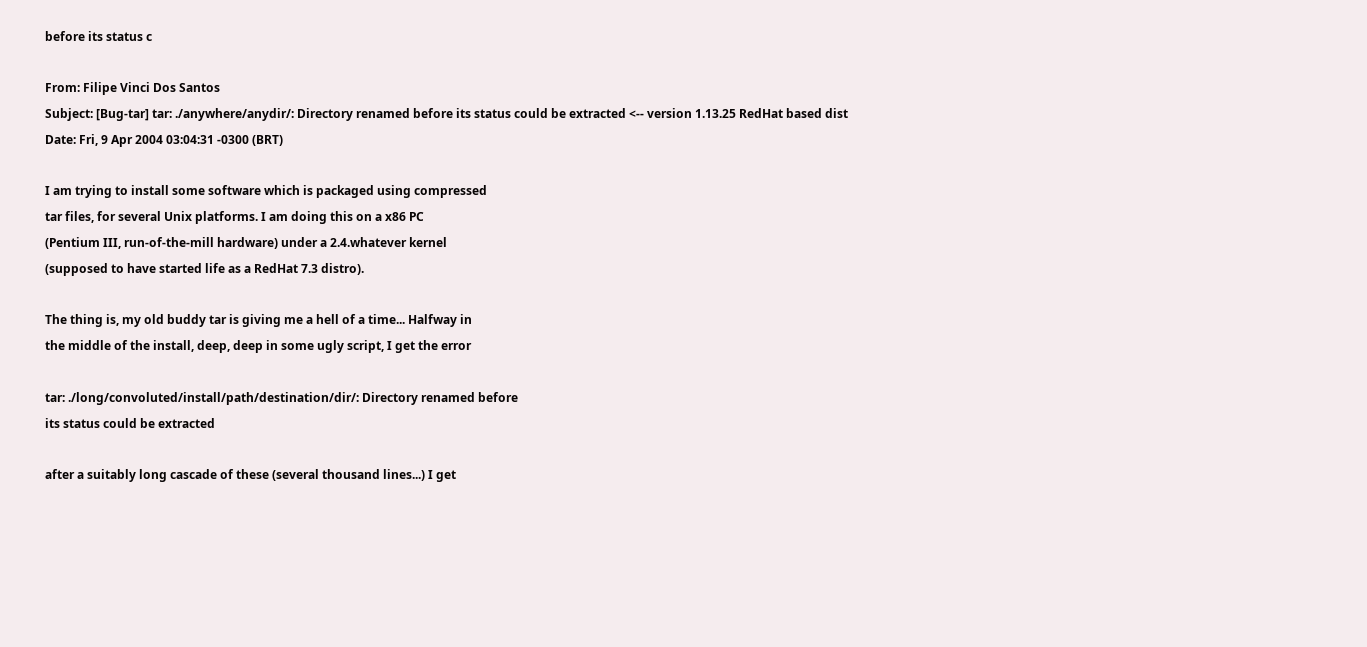before its status c

From: Filipe Vinci Dos Santos
Subject: [Bug-tar] tar: ./anywhere/anydir/: Directory renamed before its status could be extracted <-- version 1.13.25 RedHat based dist
Date: Fri, 9 Apr 2004 03:04:31 -0300 (BRT)

I am trying to install some software which is packaged using compressed
tar files, for several Unix platforms. I am doing this on a x86 PC
(Pentium III, run-of-the-mill hardware) under a 2.4.whatever kernel
(supposed to have started life as a RedHat 7.3 distro).

The thing is, my old buddy tar is giving me a hell of a time... Halfway in
the middle of the install, deep, deep in some ugly script, I get the error

tar: ./long/convoluted/install/path/destination/dir/: Directory renamed before
its status could be extracted

after a suitably long cascade of these (several thousand lines...) I get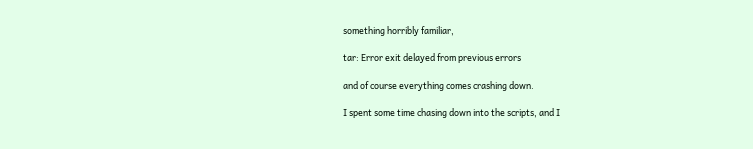something horribly familiar,

tar: Error exit delayed from previous errors

and of course everything comes crashing down.

I spent some time chasing down into the scripts, and I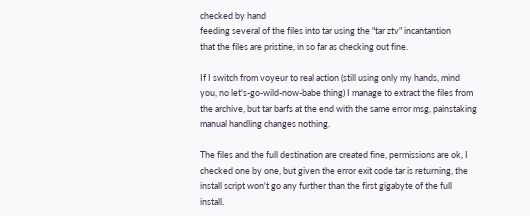checked by hand
feeding several of the files into tar using the "tar ztv" incantantion
that the files are pristine, in so far as checking out fine.

If I switch from voyeur to real action (still using only my hands, mind
you, no let's-go-wild-now-babe thing) I manage to extract the files from
the archive, but tar barfs at the end with the same error msg, painstaking
manual handling changes nothing.

The files and the full destination are created fine, permissions are ok, I
checked one by one, but given the error exit code tar is returning, the
install script won't go any further than the first gigabyte of the full
install.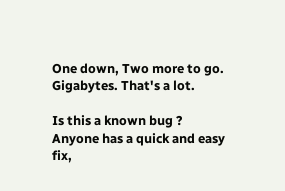One down, Two more to go. Gigabytes. That's a lot.

Is this a known bug ? Anyone has a quick and easy fix,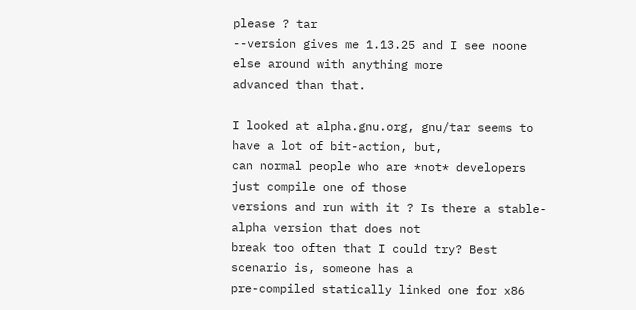please ? tar
--version gives me 1.13.25 and I see noone else around with anything more
advanced than that.

I looked at alpha.gnu.org, gnu/tar seems to have a lot of bit-action, but,
can normal people who are *not* developers just compile one of those
versions and run with it ? Is there a stable-alpha version that does not
break too often that I could try? Best scenario is, someone has a
pre-compiled statically linked one for x86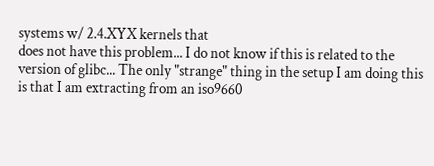systems w/ 2.4.XYX kernels that
does not have this problem... I do not know if this is related to the
version of glibc... The only "strange" thing in the setup I am doing this
is that I am extracting from an iso9660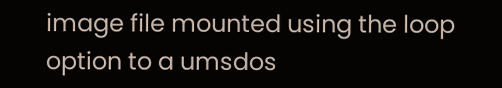image file mounted using the loop
option to a umsdos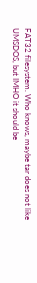FAT32 filesystem. Who knows, maybe tar does not like
UMSDOS, but IMHO it should be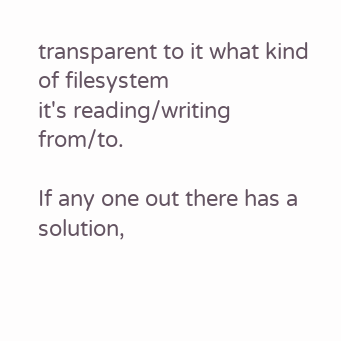transparent to it what kind of filesystem
it's reading/writing from/to.

If any one out there has a solution,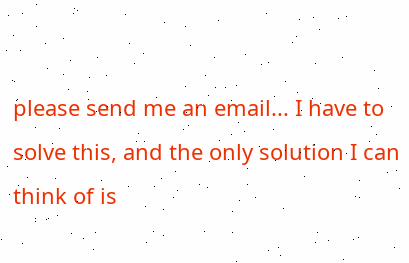please send me an email... I have to
solve this, and the only solution I can think of is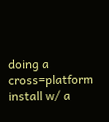doing a cross=platform
install w/ a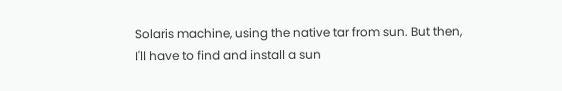Solaris machine, using the native tar from sun. But then,
I'll have to find and install a sun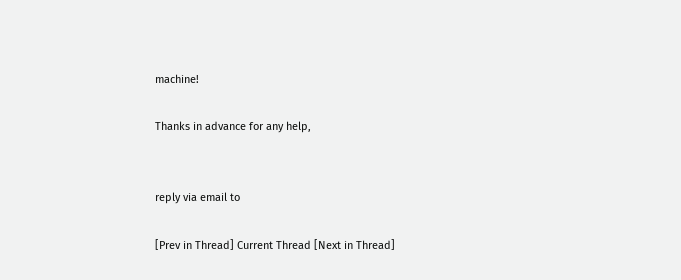machine!

Thanks in advance for any help,


reply via email to

[Prev in Thread] Current Thread [Next in Thread]